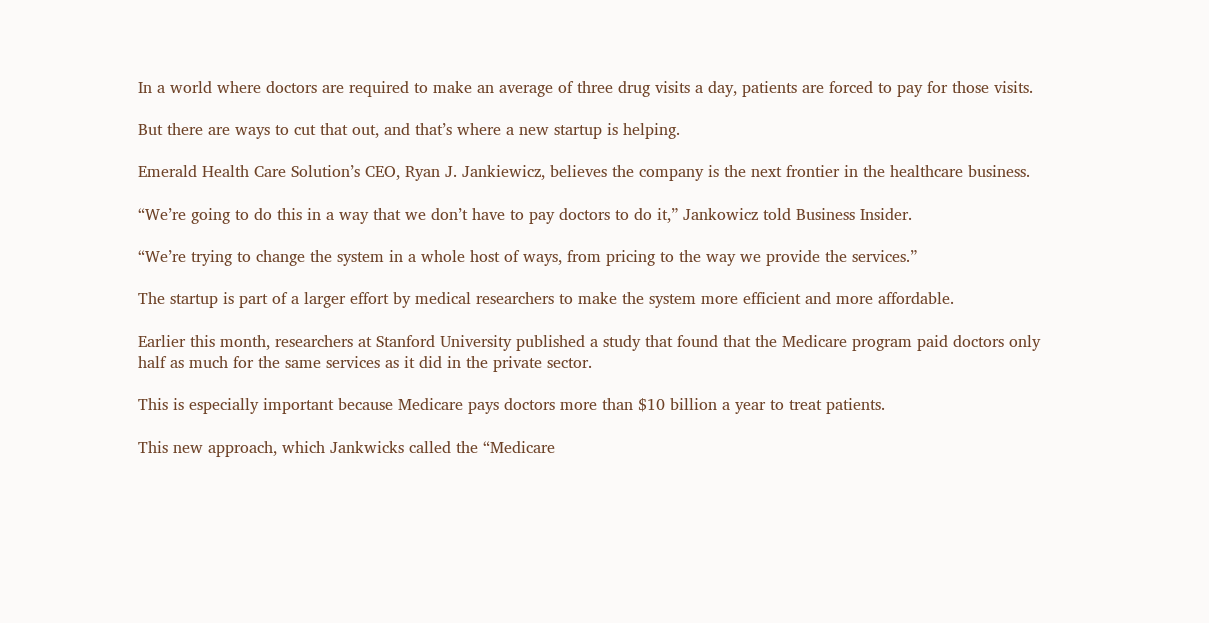In a world where doctors are required to make an average of three drug visits a day, patients are forced to pay for those visits.

But there are ways to cut that out, and that’s where a new startup is helping.

Emerald Health Care Solution’s CEO, Ryan J. Jankiewicz, believes the company is the next frontier in the healthcare business.

“We’re going to do this in a way that we don’t have to pay doctors to do it,” Jankowicz told Business Insider.

“We’re trying to change the system in a whole host of ways, from pricing to the way we provide the services.”

The startup is part of a larger effort by medical researchers to make the system more efficient and more affordable.

Earlier this month, researchers at Stanford University published a study that found that the Medicare program paid doctors only half as much for the same services as it did in the private sector.

This is especially important because Medicare pays doctors more than $10 billion a year to treat patients.

This new approach, which Jankwicks called the “Medicare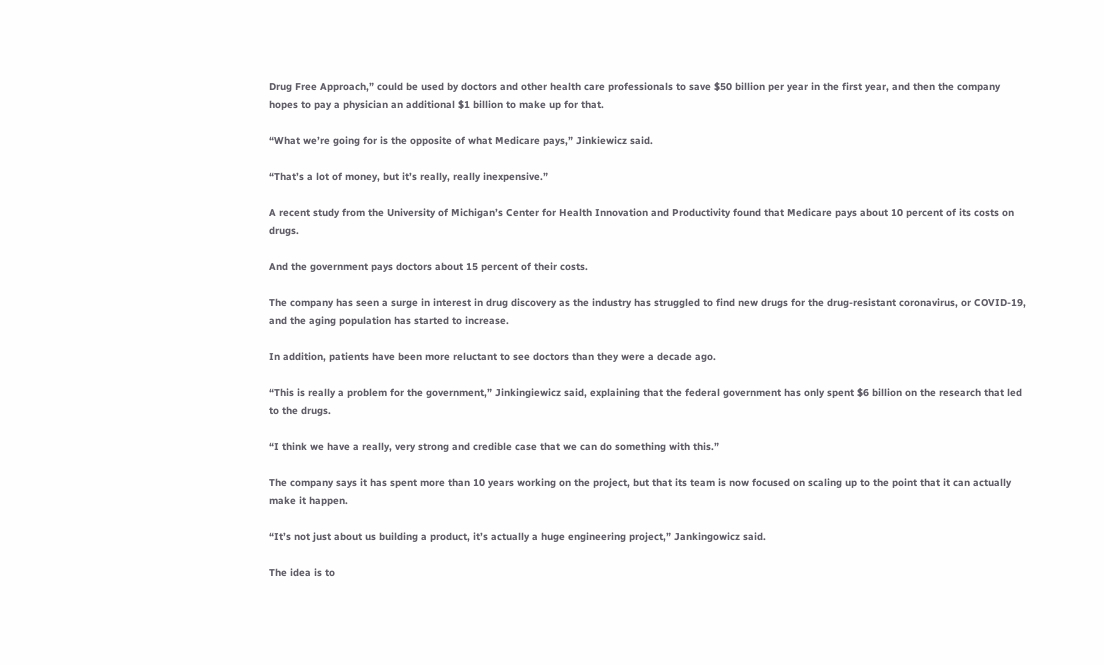Drug Free Approach,” could be used by doctors and other health care professionals to save $50 billion per year in the first year, and then the company hopes to pay a physician an additional $1 billion to make up for that.

“What we’re going for is the opposite of what Medicare pays,” Jinkiewicz said.

“That’s a lot of money, but it’s really, really inexpensive.”

A recent study from the University of Michigan’s Center for Health Innovation and Productivity found that Medicare pays about 10 percent of its costs on drugs.

And the government pays doctors about 15 percent of their costs.

The company has seen a surge in interest in drug discovery as the industry has struggled to find new drugs for the drug-resistant coronavirus, or COVID-19, and the aging population has started to increase.

In addition, patients have been more reluctant to see doctors than they were a decade ago.

“This is really a problem for the government,” Jinkingiewicz said, explaining that the federal government has only spent $6 billion on the research that led to the drugs.

“I think we have a really, very strong and credible case that we can do something with this.”

The company says it has spent more than 10 years working on the project, but that its team is now focused on scaling up to the point that it can actually make it happen.

“It’s not just about us building a product, it’s actually a huge engineering project,” Jankingowicz said.

The idea is to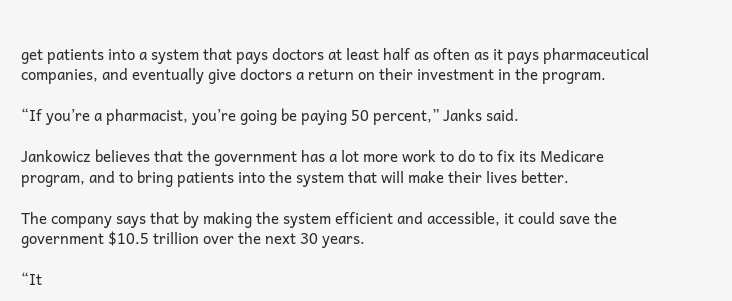get patients into a system that pays doctors at least half as often as it pays pharmaceutical companies, and eventually give doctors a return on their investment in the program.

“If you’re a pharmacist, you’re going be paying 50 percent,” Janks said.

Jankowicz believes that the government has a lot more work to do to fix its Medicare program, and to bring patients into the system that will make their lives better.

The company says that by making the system efficient and accessible, it could save the government $10.5 trillion over the next 30 years.

“It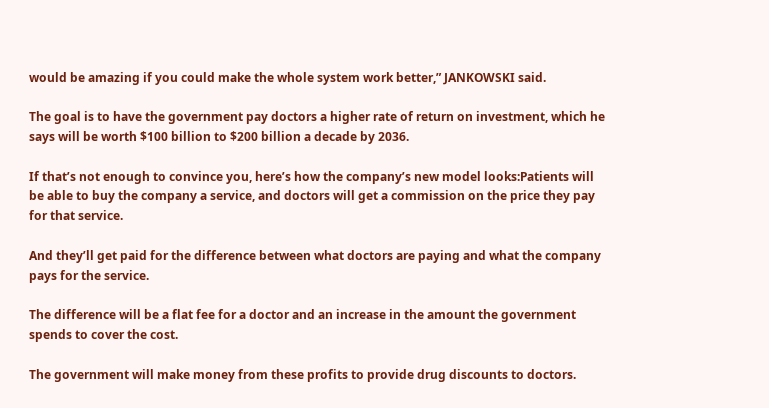would be amazing if you could make the whole system work better,” JANKOWSKI said.

The goal is to have the government pay doctors a higher rate of return on investment, which he says will be worth $100 billion to $200 billion a decade by 2036.

If that’s not enough to convince you, here’s how the company’s new model looks:Patients will be able to buy the company a service, and doctors will get a commission on the price they pay for that service.

And they’ll get paid for the difference between what doctors are paying and what the company pays for the service.

The difference will be a flat fee for a doctor and an increase in the amount the government spends to cover the cost.

The government will make money from these profits to provide drug discounts to doctors.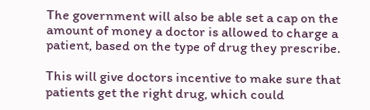The government will also be able set a cap on the amount of money a doctor is allowed to charge a patient, based on the type of drug they prescribe.

This will give doctors incentive to make sure that patients get the right drug, which could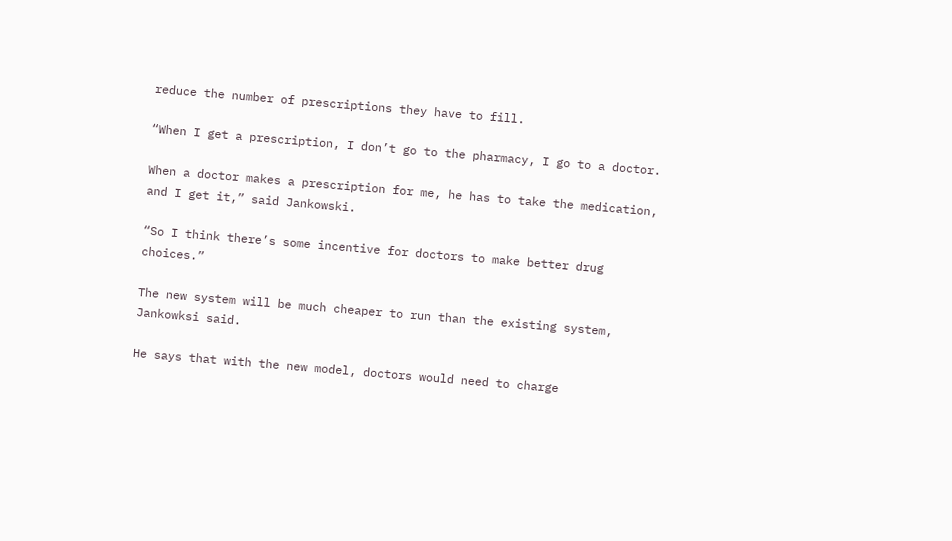reduce the number of prescriptions they have to fill.

“When I get a prescription, I don’t go to the pharmacy, I go to a doctor.

When a doctor makes a prescription for me, he has to take the medication, and I get it,” said Jankowski.

“So I think there’s some incentive for doctors to make better drug choices.”

The new system will be much cheaper to run than the existing system, Jankowksi said.

He says that with the new model, doctors would need to charge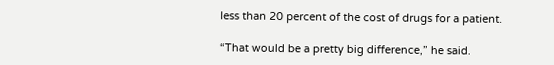less than 20 percent of the cost of drugs for a patient.

“That would be a pretty big difference,” he said.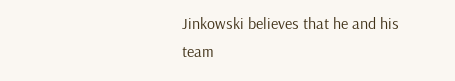Jinkowski believes that he and his team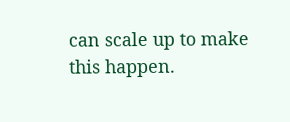can scale up to make this happen.